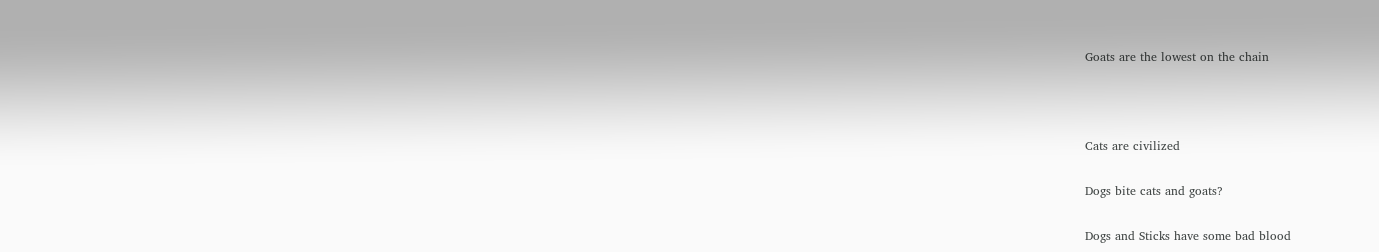Goats are the lowest on the chain



Cats are civilized

Dogs bite cats and goats?

Dogs and Sticks have some bad blood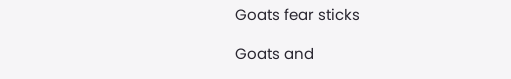Goats fear sticks

Goats and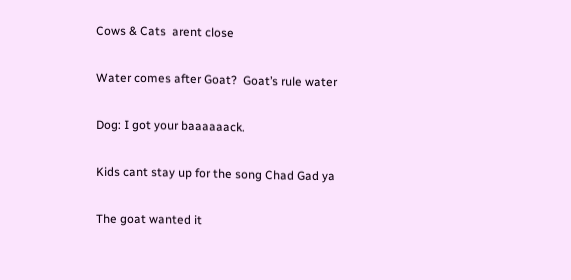Cows & Cats  arent close

Water comes after Goat?  Goat’s rule water

Dog: I got your baaaaaack.

Kids cant stay up for the song Chad Gad ya

The goat wanted it